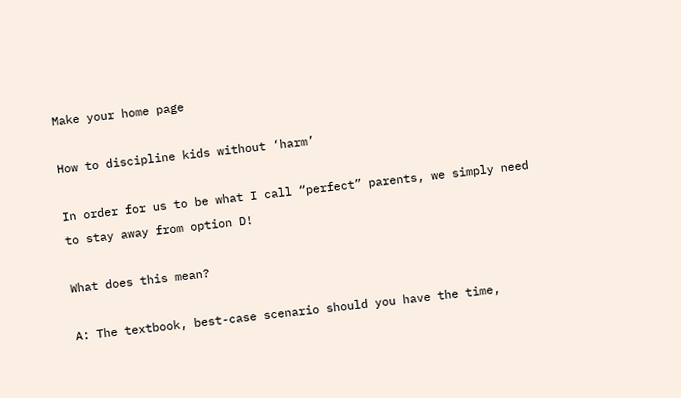Make your home page

How to discipline kids without ‘harm’

In order for us to be what I call “perfect” parents, we simply need to stay away from option D!

What does this mean?

A: The textbook, best-case scenario should you have the time,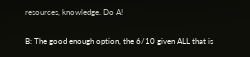resources, knowledge. Do A!

B: The good enough option, the 6/10 given ALL that is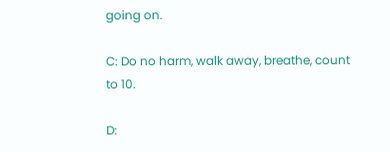going on.

C: Do no harm, walk away, breathe, count to 10.

D: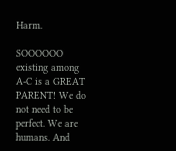Harm.

SOOOOOO existing among A-C is a GREAT PARENT! We do not need to be perfect. We are humans. And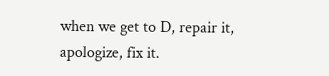when we get to D, repair it, apologize, fix it.